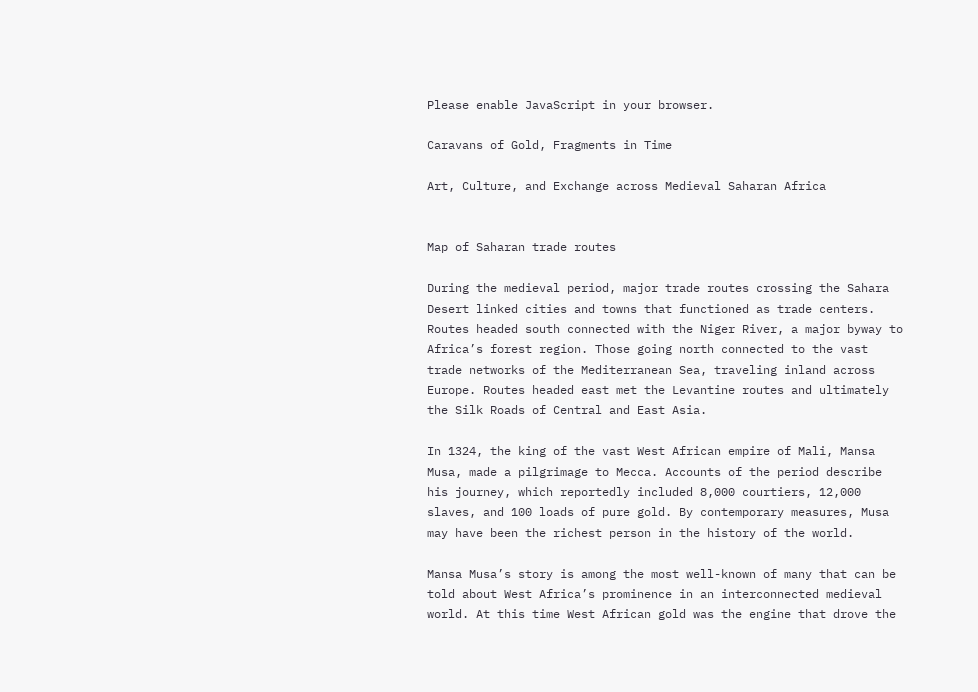Please enable JavaScript in your browser.

Caravans of Gold, Fragments in Time

Art, Culture, and Exchange across Medieval Saharan Africa


Map of Saharan trade routes

During the medieval period, major trade routes crossing the Sahara Desert linked cities and towns that functioned as trade centers. Routes headed south connected with the Niger River, a major byway to Africa’s forest region. Those going north connected to the vast trade networks of the Mediterranean Sea, traveling inland across Europe. Routes headed east met the Levantine routes and ultimately the Silk Roads of Central and East Asia.

In 1324, the king of the vast West African empire of Mali, Mansa Musa, made a pilgrimage to Mecca. Accounts of the period describe his journey, which reportedly included 8,000 courtiers, 12,000 slaves, and 100 loads of pure gold. By contemporary measures, Musa may have been the richest person in the history of the world.

Mansa Musa’s story is among the most well-known of many that can be told about West Africa’s prominence in an interconnected medieval world. At this time West African gold was the engine that drove the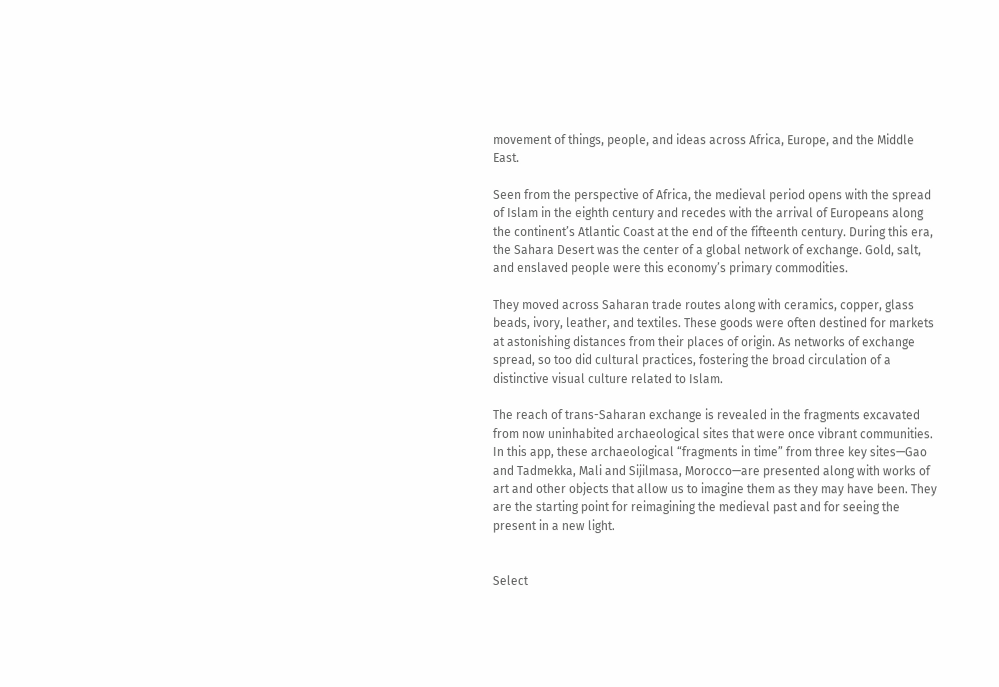movement of things, people, and ideas across Africa, Europe, and the Middle East.

Seen from the perspective of Africa, the medieval period opens with the spread of Islam in the eighth century and recedes with the arrival of Europeans along the continent’s Atlantic Coast at the end of the fifteenth century. During this era, the Sahara Desert was the center of a global network of exchange. Gold, salt, and enslaved people were this economy’s primary commodities.

They moved across Saharan trade routes along with ceramics, copper, glass beads, ivory, leather, and textiles. These goods were often destined for markets at astonishing distances from their places of origin. As networks of exchange spread, so too did cultural practices, fostering the broad circulation of a distinctive visual culture related to Islam.

The reach of trans-Saharan exchange is revealed in the fragments excavated from now uninhabited archaeological sites that were once vibrant communities. In this app, these archaeological “fragments in time” from three key sites—Gao and Tadmekka, Mali and Sijilmasa, Morocco—are presented along with works of art and other objects that allow us to imagine them as they may have been. They are the starting point for reimagining the medieval past and for seeing the present in a new light.


Select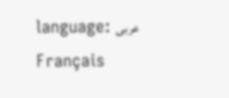language: عربى Français